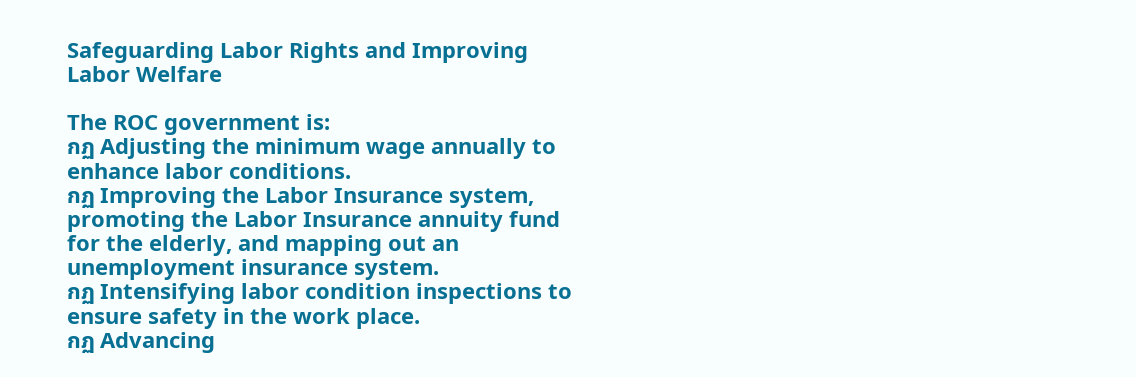Safeguarding Labor Rights and Improving Labor Welfare

The ROC government is:
กฏ Adjusting the minimum wage annually to enhance labor conditions.
กฏ Improving the Labor Insurance system, promoting the Labor Insurance annuity fund for the elderly, and mapping out an unemployment insurance system.
กฏ Intensifying labor condition inspections to ensure safety in the work place.
กฏ Advancing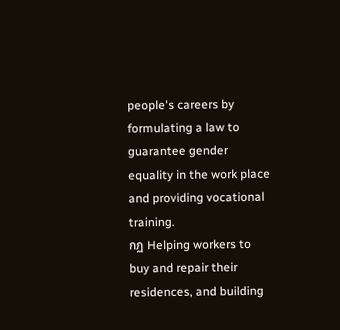people's careers by formulating a law to guarantee gender equality in the work place and providing vocational training.
กฏ Helping workers to buy and repair their residences, and building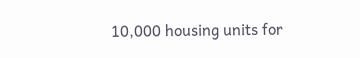10,000 housing units for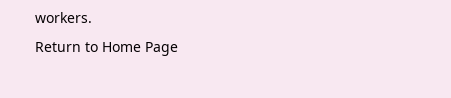workers.
Return to Home Page